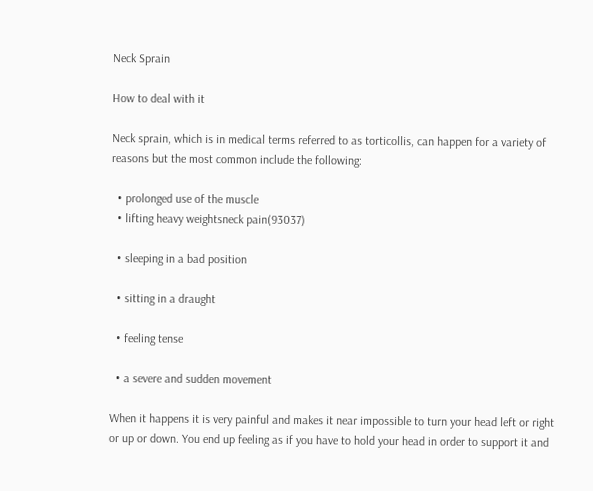Neck Sprain

How to deal with it

Neck sprain, which is in medical terms referred to as torticollis, can happen for a variety of reasons but the most common include the following:

  • prolonged use of the muscle
  • lifting heavy weightsneck pain(93037)

  • sleeping in a bad position

  • sitting in a draught

  • feeling tense

  • a severe and sudden movement

When it happens it is very painful and makes it near impossible to turn your head left or right or up or down. You end up feeling as if you have to hold your head in order to support it and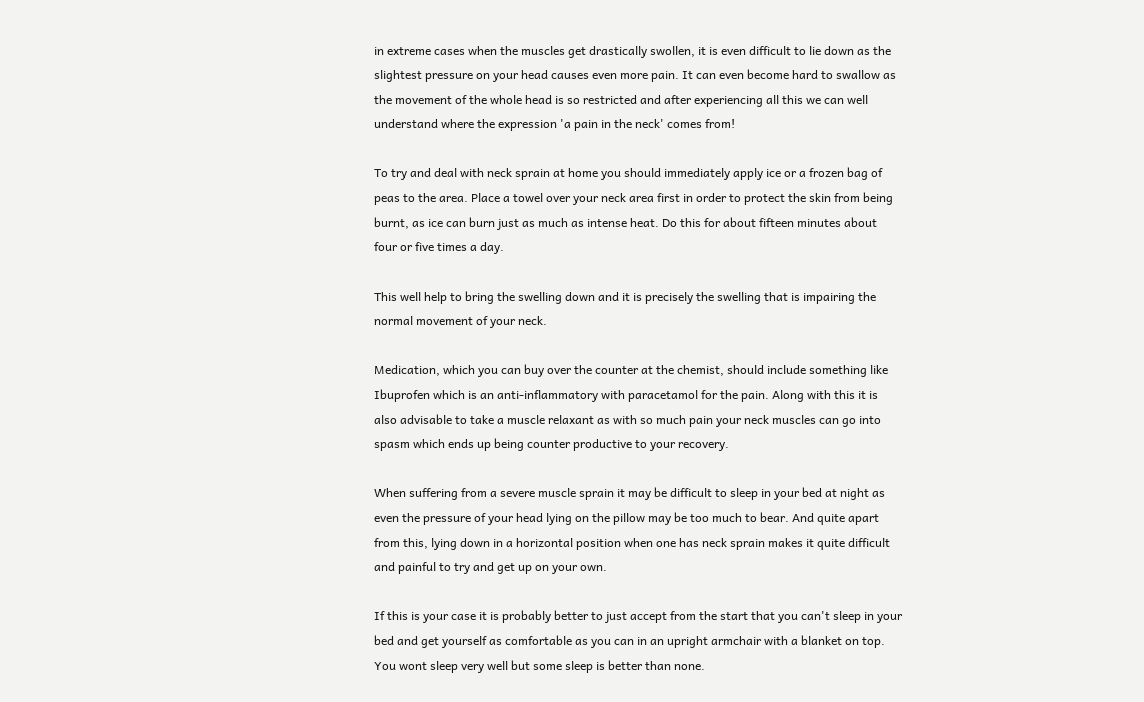in extreme cases when the muscles get drastically swollen, it is even difficult to lie down as the slightest pressure on your head causes even more pain. It can even become hard to swallow as the movement of the whole head is so restricted and after experiencing all this we can well understand where the expression 'a pain in the neck' comes from!

To try and deal with neck sprain at home you should immediately apply ice or a frozen bag of peas to the area. Place a towel over your neck area first in order to protect the skin from being burnt, as ice can burn just as much as intense heat. Do this for about fifteen minutes about four or five times a day.

This well help to bring the swelling down and it is precisely the swelling that is impairing the normal movement of your neck.

Medication, which you can buy over the counter at the chemist, should include something like Ibuprofen which is an anti-inflammatory with paracetamol for the pain. Along with this it is also advisable to take a muscle relaxant as with so much pain your neck muscles can go into spasm which ends up being counter productive to your recovery.

When suffering from a severe muscle sprain it may be difficult to sleep in your bed at night as even the pressure of your head lying on the pillow may be too much to bear. And quite apart from this, lying down in a horizontal position when one has neck sprain makes it quite difficult and painful to try and get up on your own.

If this is your case it is probably better to just accept from the start that you can't sleep in your bed and get yourself as comfortable as you can in an upright armchair with a blanket on top. You wont sleep very well but some sleep is better than none.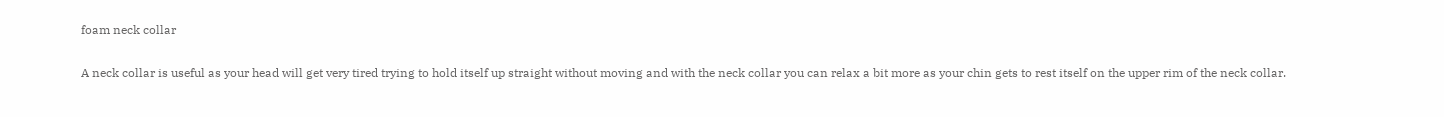foam neck collar

A neck collar is useful as your head will get very tired trying to hold itself up straight without moving and with the neck collar you can relax a bit more as your chin gets to rest itself on the upper rim of the neck collar.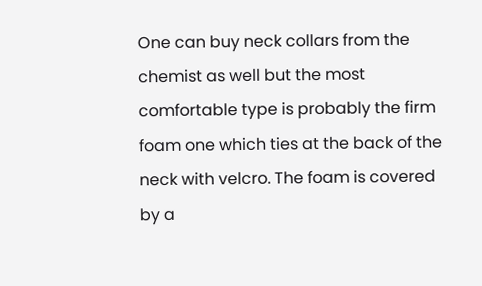One can buy neck collars from the chemist as well but the most comfortable type is probably the firm foam one which ties at the back of the neck with velcro. The foam is covered by a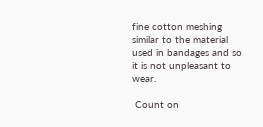fine cotton meshing similar to the material used in bandages and so it is not unpleasant to wear.

 Count on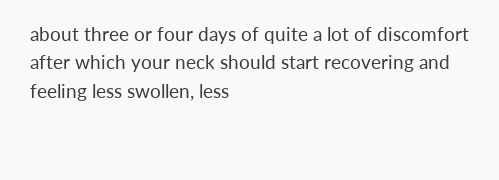about three or four days of quite a lot of discomfort after which your neck should start recovering and feeling less swollen, less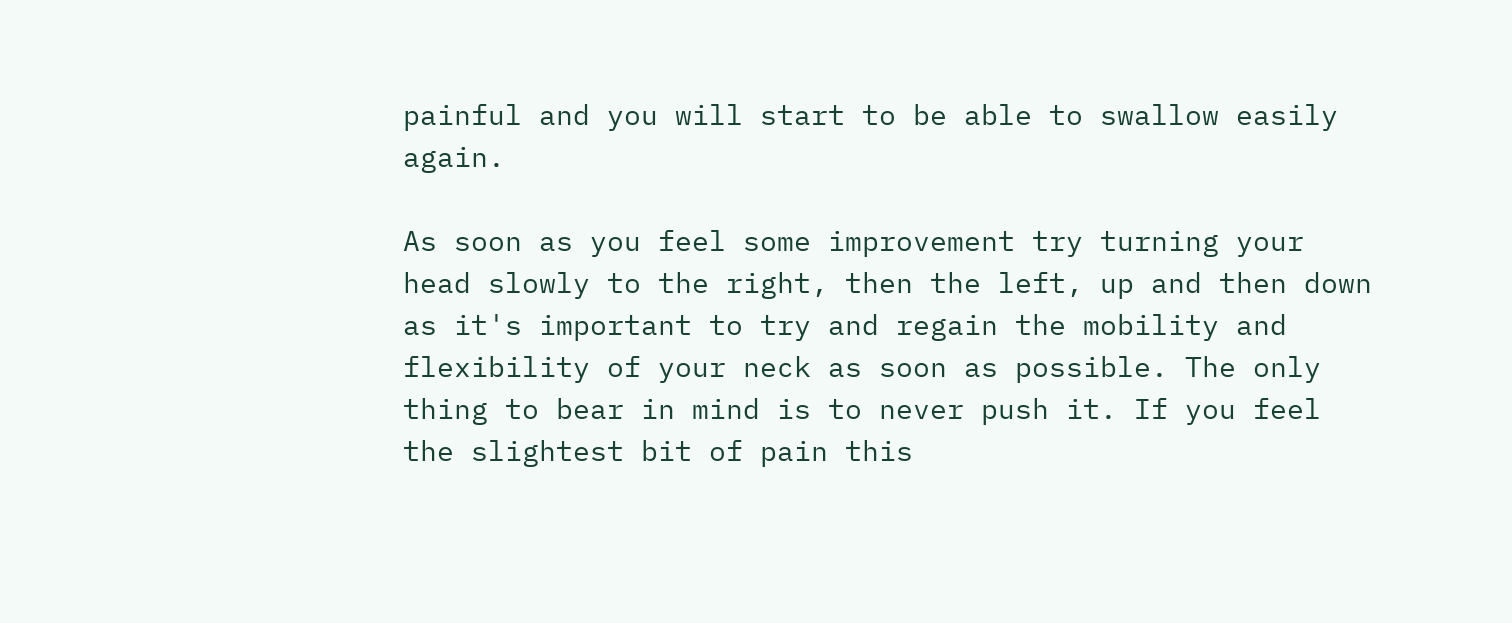painful and you will start to be able to swallow easily again.

As soon as you feel some improvement try turning your head slowly to the right, then the left, up and then down as it's important to try and regain the mobility and flexibility of your neck as soon as possible. The only thing to bear in mind is to never push it. If you feel the slightest bit of pain this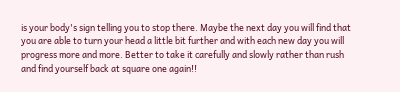is your body's sign telling you to stop there. Maybe the next day you will find that you are able to turn your head a little bit further and with each new day you will progress more and more. Better to take it carefully and slowly rather than rush and find yourself back at square one again!!